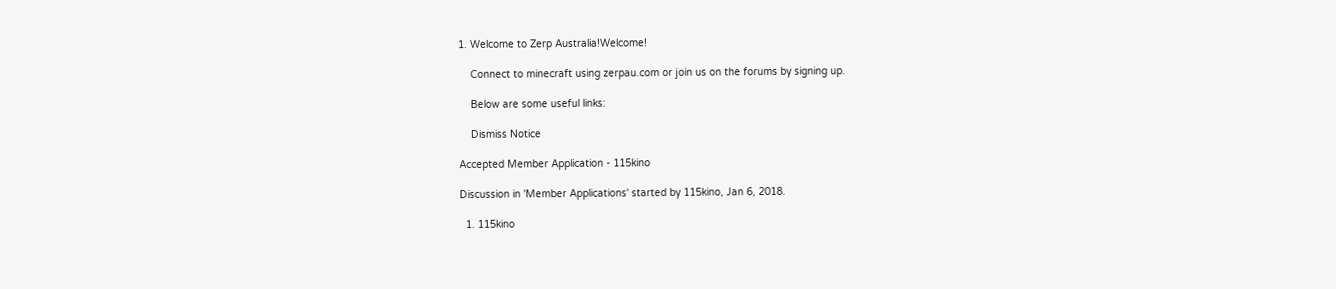1. Welcome to Zerp Australia!Welcome!

    Connect to minecraft using zerpau.com or join us on the forums by signing up.

    Below are some useful links:

    Dismiss Notice

Accepted Member Application - 115kino

Discussion in 'Member Applications' started by 115kino, Jan 6, 2018.

  1. 115kino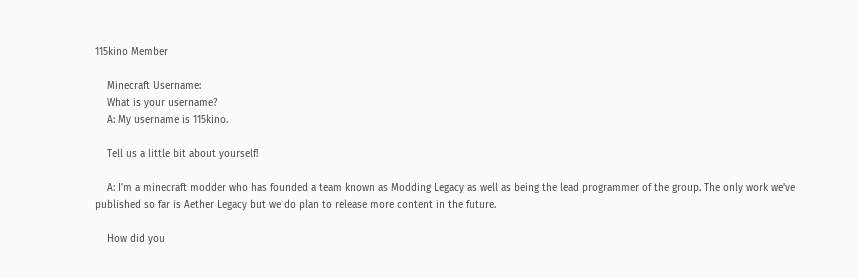115kino Member

    Minecraft Username:
    What is your username?
    A: My username is 115kino.

    Tell us a little bit about yourself!

    A: I'm a minecraft modder who has founded a team known as Modding Legacy as well as being the lead programmer of the group. The only work we've published so far is Aether Legacy but we do plan to release more content in the future.

    How did you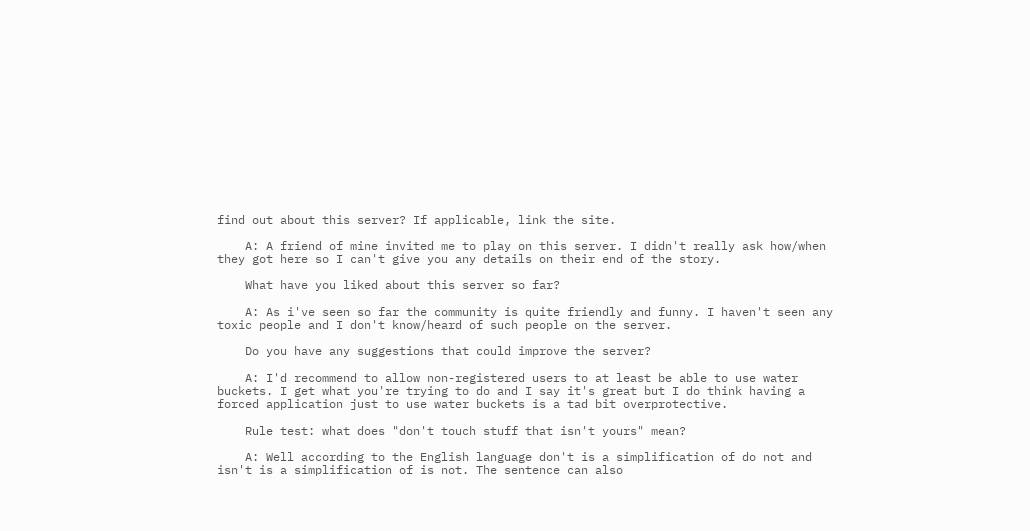find out about this server? If applicable, link the site.

    A: A friend of mine invited me to play on this server. I didn't really ask how/when they got here so I can't give you any details on their end of the story.

    What have you liked about this server so far?

    A: As i've seen so far the community is quite friendly and funny. I haven't seen any toxic people and I don't know/heard of such people on the server.

    Do you have any suggestions that could improve the server?

    A: I'd recommend to allow non-registered users to at least be able to use water buckets. I get what you're trying to do and I say it's great but I do think having a forced application just to use water buckets is a tad bit overprotective.

    Rule test: what does "don't touch stuff that isn't yours" mean?

    A: Well according to the English language don't is a simplification of do not and isn't is a simplification of is not. The sentence can also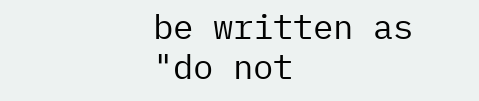be written as "do not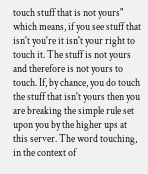touch stuff that is not yours" which means, if you see stuff that isn't you're it isn't your right to touch it. The stuff is not yours and therefore is not yours to touch. If, by chance, you do touch the stuff that isn't yours then you are breaking the simple rule set upon you by the higher ups at this server. The word touching, in the context of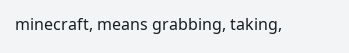minecraft, means grabbing, taking,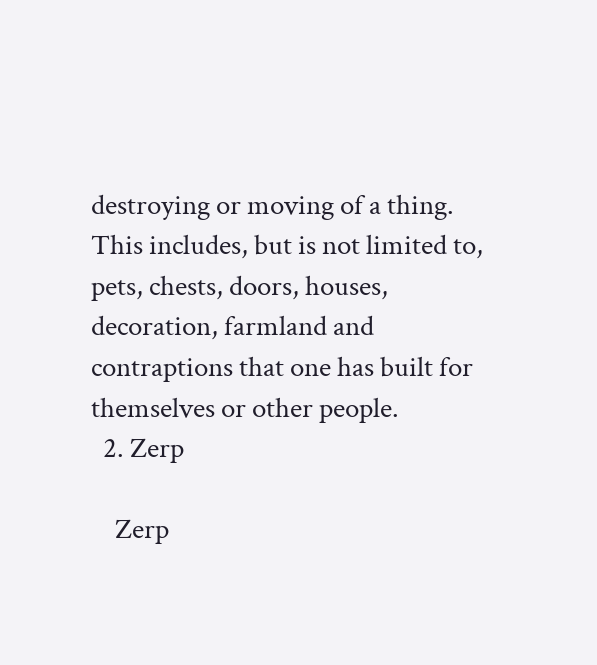destroying or moving of a thing. This includes, but is not limited to, pets, chests, doors, houses, decoration, farmland and contraptions that one has built for themselves or other people.
  2. Zerp

    Zerp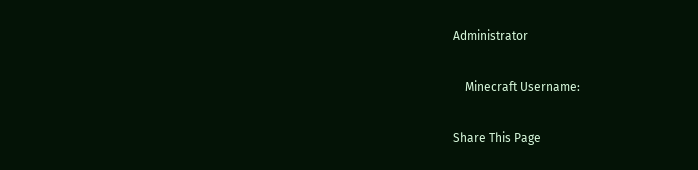Administrator

    Minecraft Username:

Share This Page